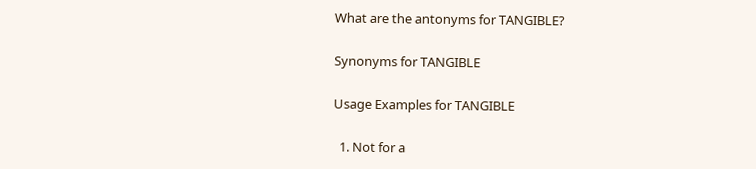What are the antonyms for TANGIBLE?

Synonyms for TANGIBLE

Usage Examples for TANGIBLE

  1. Not for a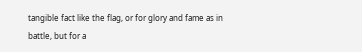tangible fact like the flag, or for glory and fame as in battle, but for a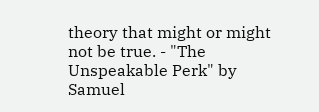theory that might or might not be true. - "The Unspeakable Perk" by Samuel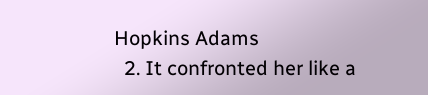Hopkins Adams
  2. It confronted her like a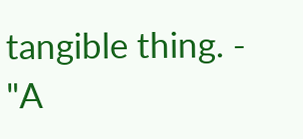tangible thing. - "A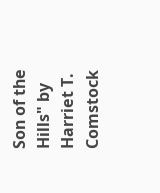Son of the Hills" by Harriet T. Comstock